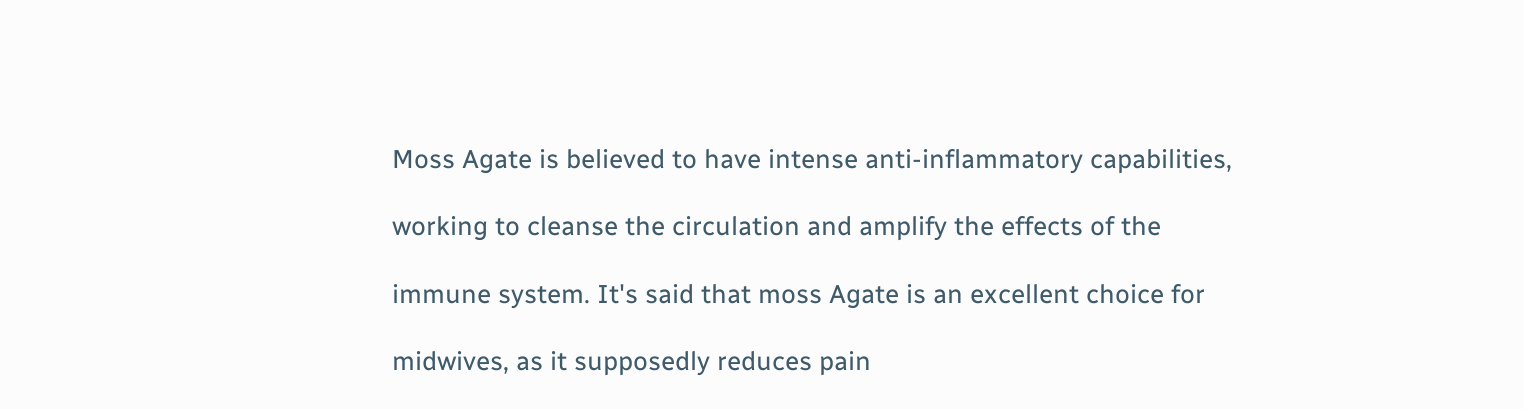Moss Agate is believed to have intense anti-inflammatory capabilities,

working to cleanse the circulation and amplify the effects of the

immune system. It's said that moss Agate is an excellent choice for

midwives, as it supposedly reduces pain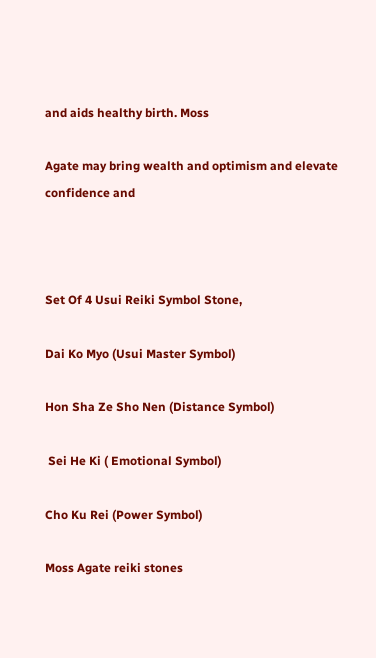and aids healthy birth. Moss

Agate may bring wealth and optimism and elevate confidence and



Set Of 4 Usui Reiki Symbol Stone,

Dai Ko Myo (Usui Master Symbol)

Hon Sha Ze Sho Nen (Distance Symbol)

 Sei He Ki ( Emotional Symbol)

Cho Ku Rei (Power Symbol)

Moss Agate reiki stones